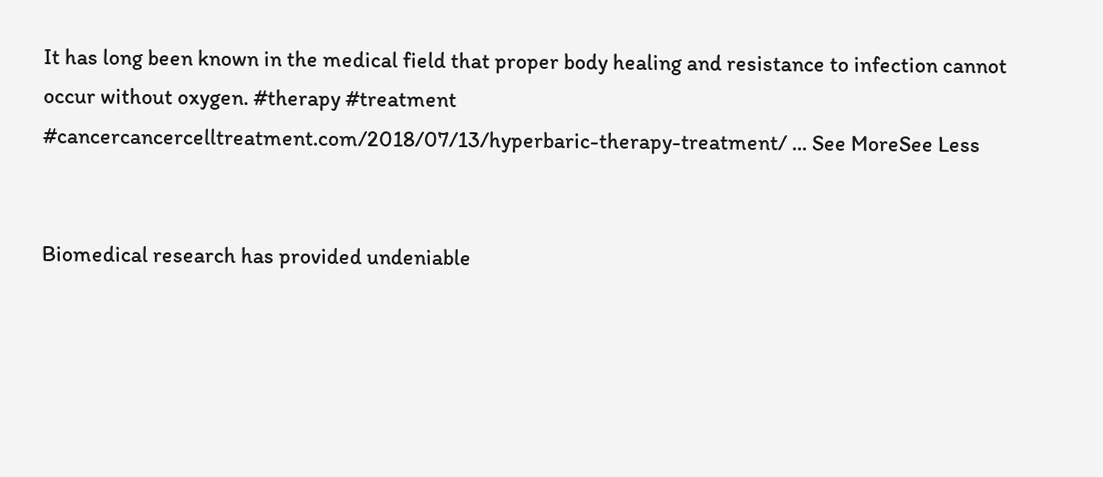It has long been known in the medical field that proper body healing and resistance to infection cannot occur without oxygen. #therapy #treatment #cancercancercelltreatment.com/2018/07/13/hyperbaric-therapy-treatment/ ... See MoreSee Less


Biomedical research has provided undeniable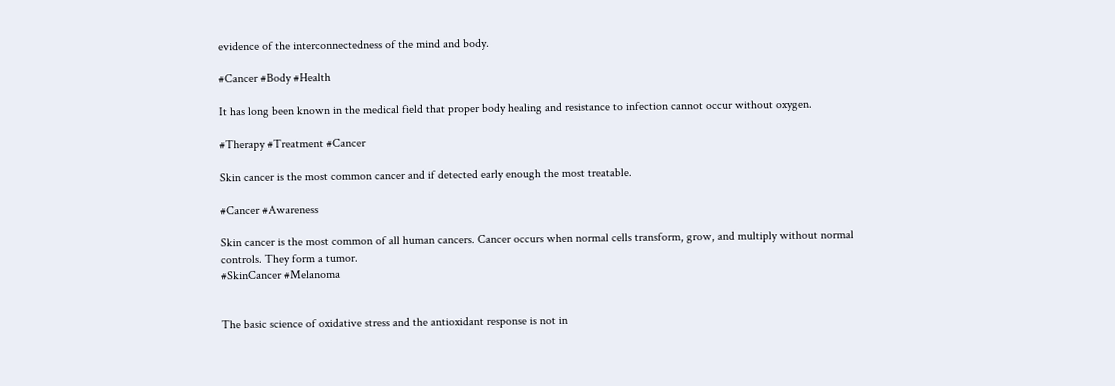evidence of the interconnectedness of the mind and body.

#Cancer #Body #Health

It has long been known in the medical field that proper body healing and resistance to infection cannot occur without oxygen.

#Therapy #Treatment #Cancer

Skin cancer is the most common cancer and if detected early enough the most treatable.

#Cancer #Awareness

Skin cancer is the most common of all human cancers. Cancer occurs when normal cells transform, grow, and multiply without normal controls. They form a tumor.
#SkinCancer #Melanoma


The basic science of oxidative stress and the antioxidant response is not in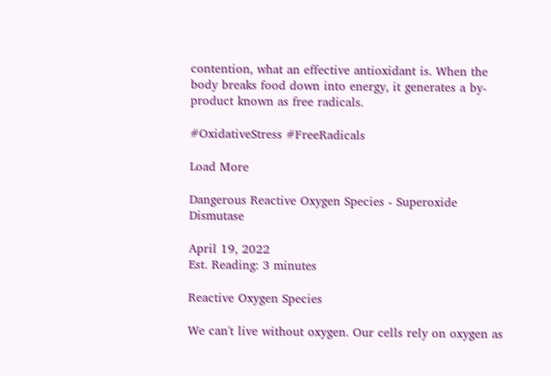contention, what an effective antioxidant is. When the body breaks food down into energy, it generates a by-product known as free radicals.

#OxidativeStress #FreeRadicals

Load More

Dangerous Reactive Oxygen Species - Superoxide Dismutase

April 19, 2022
Est. Reading: 3 minutes

Reactive Oxygen Species

We can't live without oxygen. Our cells rely on oxygen as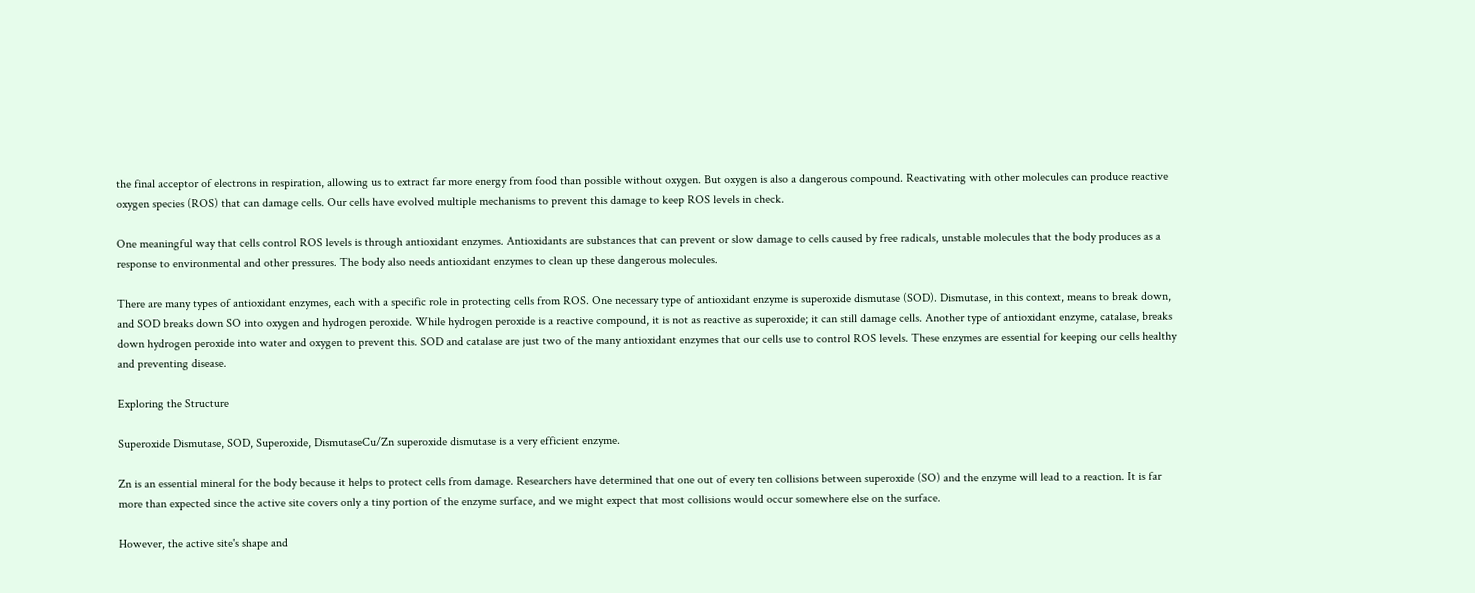the final acceptor of electrons in respiration, allowing us to extract far more energy from food than possible without oxygen. But oxygen is also a dangerous compound. Reactivating with other molecules can produce reactive oxygen species (ROS) that can damage cells. Our cells have evolved multiple mechanisms to prevent this damage to keep ROS levels in check.

One meaningful way that cells control ROS levels is through antioxidant enzymes. Antioxidants are substances that can prevent or slow damage to cells caused by free radicals, unstable molecules that the body produces as a response to environmental and other pressures. The body also needs antioxidant enzymes to clean up these dangerous molecules.

There are many types of antioxidant enzymes, each with a specific role in protecting cells from ROS. One necessary type of antioxidant enzyme is superoxide dismutase (SOD). Dismutase, in this context, means to break down, and SOD breaks down SO into oxygen and hydrogen peroxide. While hydrogen peroxide is a reactive compound, it is not as reactive as superoxide; it can still damage cells. Another type of antioxidant enzyme, catalase, breaks down hydrogen peroxide into water and oxygen to prevent this. SOD and catalase are just two of the many antioxidant enzymes that our cells use to control ROS levels. These enzymes are essential for keeping our cells healthy and preventing disease.

Exploring the Structure

Superoxide Dismutase, SOD, Superoxide, DismutaseCu/Zn superoxide dismutase is a very efficient enzyme.

Zn is an essential mineral for the body because it helps to protect cells from damage. Researchers have determined that one out of every ten collisions between superoxide (SO) and the enzyme will lead to a reaction. It is far more than expected since the active site covers only a tiny portion of the enzyme surface, and we might expect that most collisions would occur somewhere else on the surface.

However, the active site's shape and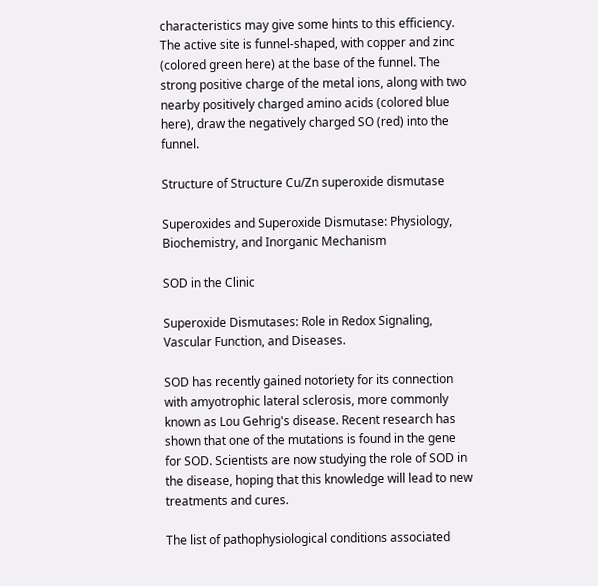characteristics may give some hints to this efficiency. The active site is funnel-shaped, with copper and zinc (colored green here) at the base of the funnel. The strong positive charge of the metal ions, along with two nearby positively charged amino acids (colored blue here), draw the negatively charged SO (red) into the funnel.

Structure of Structure Cu/Zn superoxide dismutase

Superoxides and Superoxide Dismutase: Physiology, Biochemistry, and Inorganic Mechanism

SOD in the Clinic

Superoxide Dismutases: Role in Redox Signaling, Vascular Function, and Diseases.

SOD has recently gained notoriety for its connection with amyotrophic lateral sclerosis, more commonly known as Lou Gehrig's disease. Recent research has shown that one of the mutations is found in the gene for SOD. Scientists are now studying the role of SOD in the disease, hoping that this knowledge will lead to new treatments and cures.

The list of pathophysiological conditions associated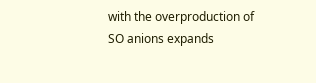with the overproduction of SO anions expands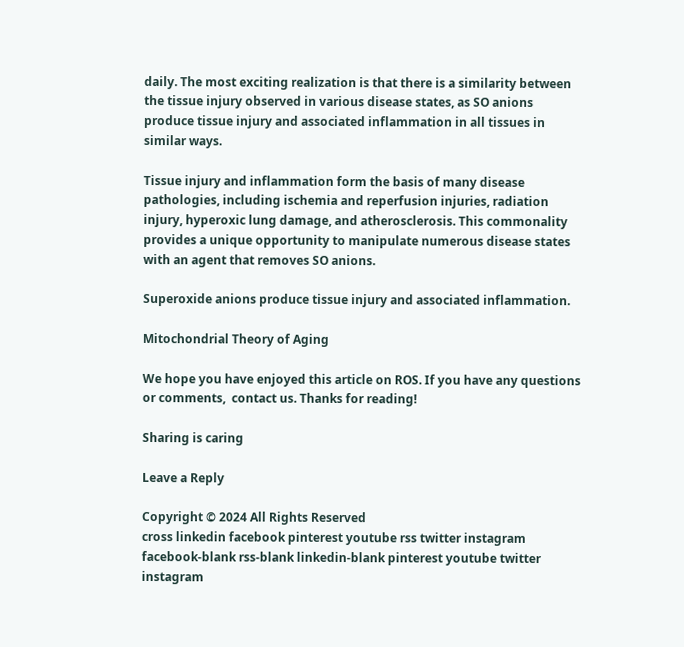daily. The most exciting realization is that there is a similarity between the tissue injury observed in various disease states, as SO anions produce tissue injury and associated inflammation in all tissues in similar ways.

Tissue injury and inflammation form the basis of many disease pathologies, including ischemia and reperfusion injuries, radiation injury, hyperoxic lung damage, and atherosclerosis. This commonality provides a unique opportunity to manipulate numerous disease states with an agent that removes SO anions.

Superoxide anions produce tissue injury and associated inflammation.

Mitochondrial Theory of Aging

We hope you have enjoyed this article on ROS. If you have any questions or comments,  contact us. Thanks for reading!

Sharing is caring

Leave a Reply

Copyright © 2024 All Rights Reserved
cross linkedin facebook pinterest youtube rss twitter instagram facebook-blank rss-blank linkedin-blank pinterest youtube twitter instagram